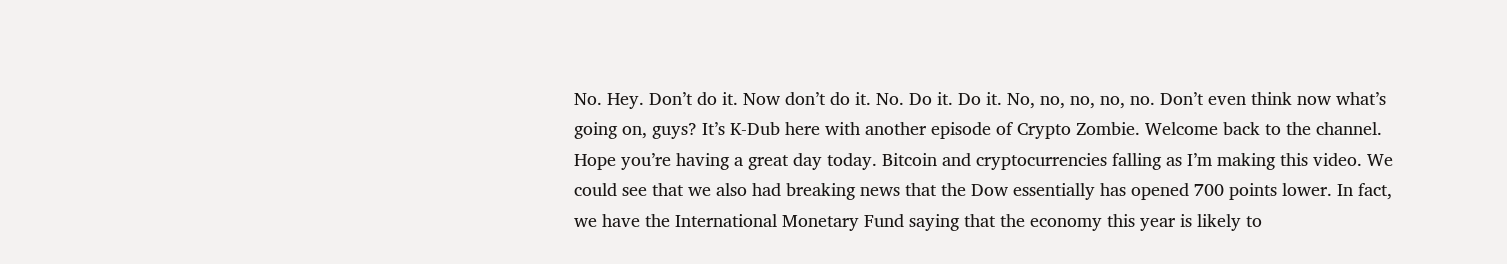No. Hey. Don’t do it. Now don’t do it. No. Do it. Do it. No, no, no, no, no. Don’t even think now what’s going on, guys? It’s K-Dub here with another episode of Crypto Zombie. Welcome back to the channel. Hope you’re having a great day today. Bitcoin and cryptocurrencies falling as I’m making this video. We could see that we also had breaking news that the Dow essentially has opened 700 points lower. In fact, we have the International Monetary Fund saying that the economy this year is likely to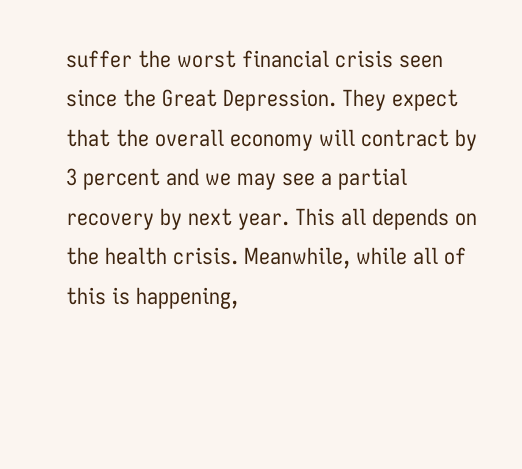suffer the worst financial crisis seen since the Great Depression. They expect that the overall economy will contract by 3 percent and we may see a partial recovery by next year. This all depends on the health crisis. Meanwhile, while all of this is happening,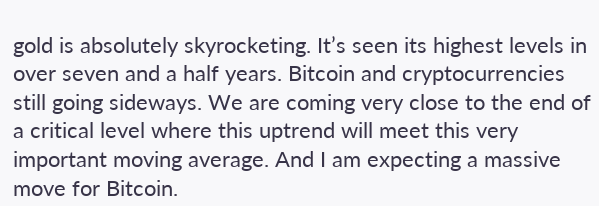gold is absolutely skyrocketing. It’s seen its highest levels in over seven and a half years. Bitcoin and cryptocurrencies still going sideways. We are coming very close to the end of a critical level where this uptrend will meet this very important moving average. And I am expecting a massive move for Bitcoin.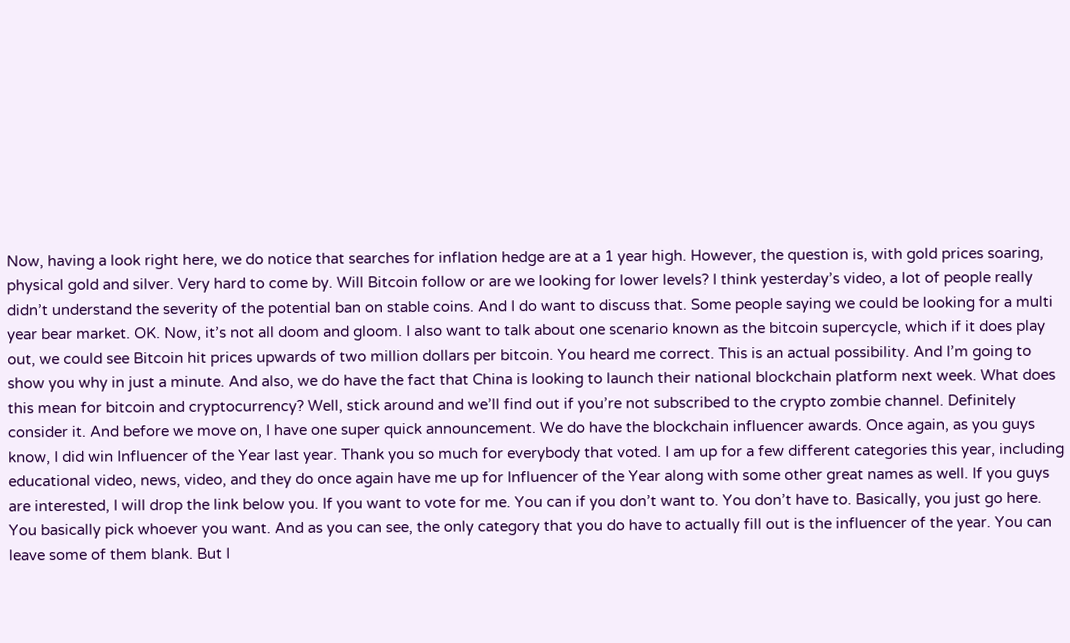Now, having a look right here, we do notice that searches for inflation hedge are at a 1 year high. However, the question is, with gold prices soaring, physical gold and silver. Very hard to come by. Will Bitcoin follow or are we looking for lower levels? I think yesterday’s video, a lot of people really didn’t understand the severity of the potential ban on stable coins. And I do want to discuss that. Some people saying we could be looking for a multi year bear market. OK. Now, it’s not all doom and gloom. I also want to talk about one scenario known as the bitcoin supercycle, which if it does play out, we could see Bitcoin hit prices upwards of two million dollars per bitcoin. You heard me correct. This is an actual possibility. And I’m going to show you why in just a minute. And also, we do have the fact that China is looking to launch their national blockchain platform next week. What does this mean for bitcoin and cryptocurrency? Well, stick around and we’ll find out if you’re not subscribed to the crypto zombie channel. Definitely consider it. And before we move on, I have one super quick announcement. We do have the blockchain influencer awards. Once again, as you guys know, I did win Influencer of the Year last year. Thank you so much for everybody that voted. I am up for a few different categories this year, including educational video, news, video, and they do once again have me up for Influencer of the Year along with some other great names as well. If you guys are interested, I will drop the link below you. If you want to vote for me. You can if you don’t want to. You don’t have to. Basically, you just go here. You basically pick whoever you want. And as you can see, the only category that you do have to actually fill out is the influencer of the year. You can leave some of them blank. But I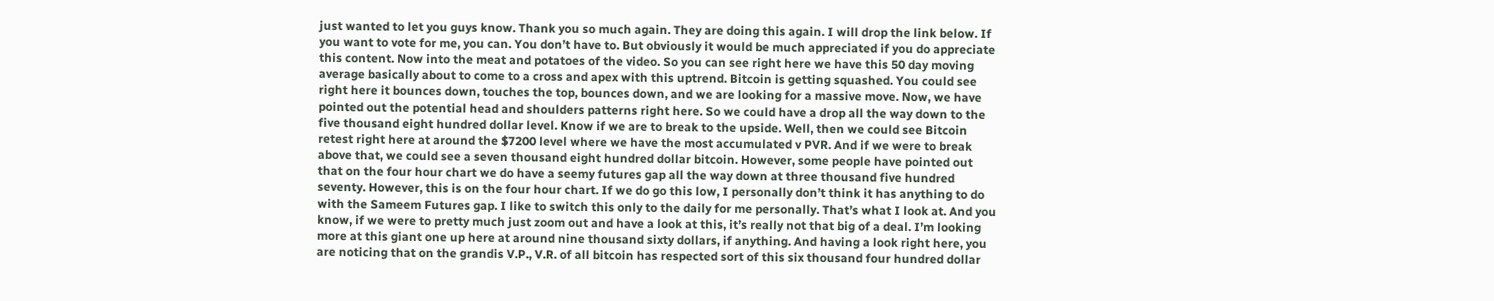just wanted to let you guys know. Thank you so much again. They are doing this again. I will drop the link below. If you want to vote for me, you can. You don’t have to. But obviously it would be much appreciated if you do appreciate this content. Now into the meat and potatoes of the video. So you can see right here we have this 50 day moving average basically about to come to a cross and apex with this uptrend. Bitcoin is getting squashed. You could see right here it bounces down, touches the top, bounces down, and we are looking for a massive move. Now, we have pointed out the potential head and shoulders patterns right here. So we could have a drop all the way down to the five thousand eight hundred dollar level. Know if we are to break to the upside. Well, then we could see Bitcoin retest right here at around the $7200 level where we have the most accumulated v PVR. And if we were to break above that, we could see a seven thousand eight hundred dollar bitcoin. However, some people have pointed out that on the four hour chart we do have a seemy futures gap all the way down at three thousand five hundred seventy. However, this is on the four hour chart. If we do go this low, I personally don’t think it has anything to do with the Sameem Futures gap. I like to switch this only to the daily for me personally. That’s what I look at. And you know, if we were to pretty much just zoom out and have a look at this, it’s really not that big of a deal. I’m looking more at this giant one up here at around nine thousand sixty dollars, if anything. And having a look right here, you are noticing that on the grandis V.P., V.R. of all bitcoin has respected sort of this six thousand four hundred dollar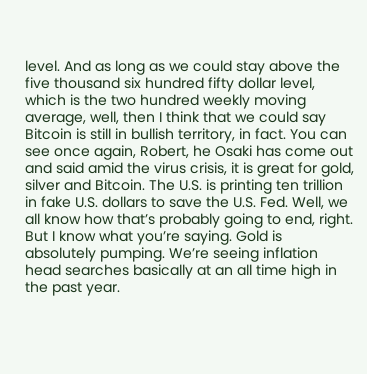level. And as long as we could stay above the five thousand six hundred fifty dollar level, which is the two hundred weekly moving average, well, then I think that we could say Bitcoin is still in bullish territory, in fact. You can see once again, Robert, he Osaki has come out and said amid the virus crisis, it is great for gold, silver and Bitcoin. The U.S. is printing ten trillion in fake U.S. dollars to save the U.S. Fed. Well, we all know how that’s probably going to end, right. But I know what you’re saying. Gold is absolutely pumping. We’re seeing inflation head searches basically at an all time high in the past year.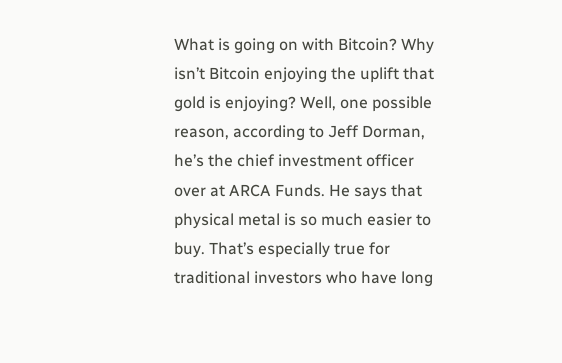What is going on with Bitcoin? Why isn’t Bitcoin enjoying the uplift that gold is enjoying? Well, one possible reason, according to Jeff Dorman, he’s the chief investment officer over at ARCA Funds. He says that physical metal is so much easier to buy. That’s especially true for traditional investors who have long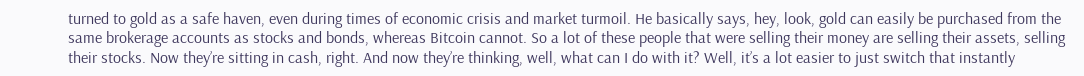turned to gold as a safe haven, even during times of economic crisis and market turmoil. He basically says, hey, look, gold can easily be purchased from the same brokerage accounts as stocks and bonds, whereas Bitcoin cannot. So a lot of these people that were selling their money are selling their assets, selling their stocks. Now they’re sitting in cash, right. And now they’re thinking, well, what can I do with it? Well, it’s a lot easier to just switch that instantly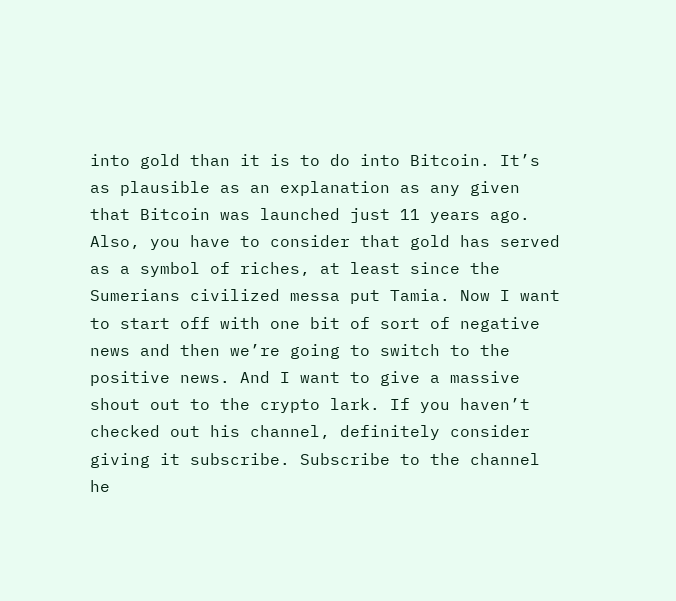into gold than it is to do into Bitcoin. It’s as plausible as an explanation as any given that Bitcoin was launched just 11 years ago. Also, you have to consider that gold has served as a symbol of riches, at least since the Sumerians civilized messa put Tamia. Now I want to start off with one bit of sort of negative news and then we’re going to switch to the positive news. And I want to give a massive shout out to the crypto lark. If you haven’t checked out his channel, definitely consider giving it subscribe. Subscribe to the channel he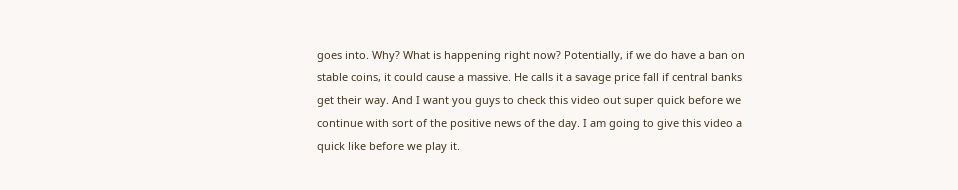goes into. Why? What is happening right now? Potentially, if we do have a ban on stable coins, it could cause a massive. He calls it a savage price fall if central banks get their way. And I want you guys to check this video out super quick before we continue with sort of the positive news of the day. I am going to give this video a quick like before we play it.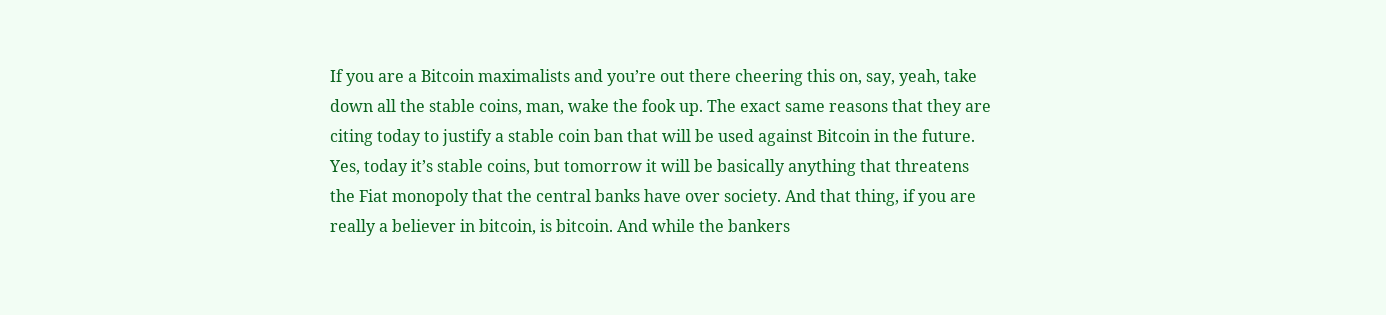If you are a Bitcoin maximalists and you’re out there cheering this on, say, yeah, take down all the stable coins, man, wake the fook up. The exact same reasons that they are citing today to justify a stable coin ban that will be used against Bitcoin in the future. Yes, today it’s stable coins, but tomorrow it will be basically anything that threatens the Fiat monopoly that the central banks have over society. And that thing, if you are really a believer in bitcoin, is bitcoin. And while the bankers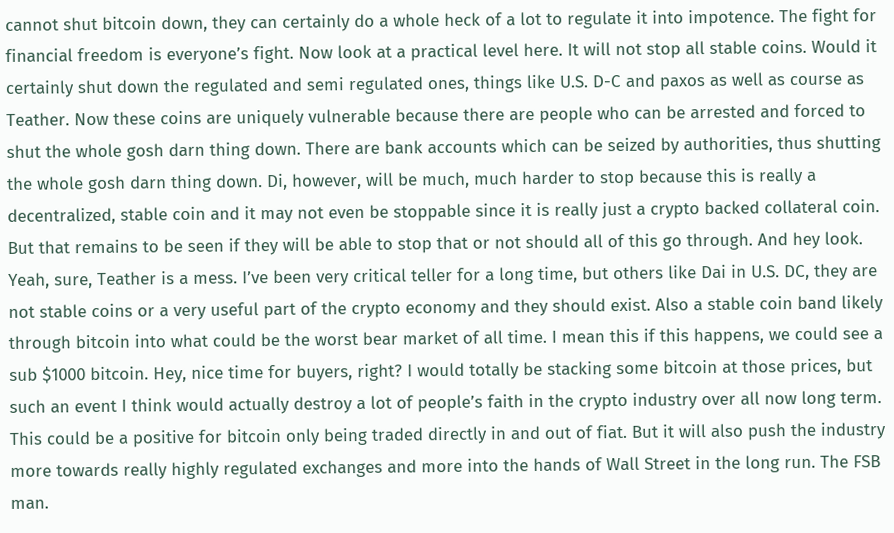cannot shut bitcoin down, they can certainly do a whole heck of a lot to regulate it into impotence. The fight for financial freedom is everyone’s fight. Now look at a practical level here. It will not stop all stable coins. Would it certainly shut down the regulated and semi regulated ones, things like U.S. D-C and paxos as well as course as Teather. Now these coins are uniquely vulnerable because there are people who can be arrested and forced to shut the whole gosh darn thing down. There are bank accounts which can be seized by authorities, thus shutting the whole gosh darn thing down. Di, however, will be much, much harder to stop because this is really a decentralized, stable coin and it may not even be stoppable since it is really just a crypto backed collateral coin. But that remains to be seen if they will be able to stop that or not should all of this go through. And hey look. Yeah, sure, Teather is a mess. I’ve been very critical teller for a long time, but others like Dai in U.S. DC, they are not stable coins or a very useful part of the crypto economy and they should exist. Also a stable coin band likely through bitcoin into what could be the worst bear market of all time. I mean this if this happens, we could see a sub $1000 bitcoin. Hey, nice time for buyers, right? I would totally be stacking some bitcoin at those prices, but such an event I think would actually destroy a lot of people’s faith in the crypto industry over all now long term. This could be a positive for bitcoin only being traded directly in and out of fiat. But it will also push the industry more towards really highly regulated exchanges and more into the hands of Wall Street in the long run. The FSB man.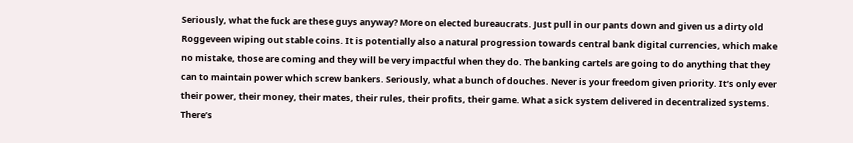Seriously, what the fuck are these guys anyway? More on elected bureaucrats. Just pull in our pants down and given us a dirty old Roggeveen wiping out stable coins. It is potentially also a natural progression towards central bank digital currencies, which make no mistake, those are coming and they will be very impactful when they do. The banking cartels are going to do anything that they can to maintain power which screw bankers. Seriously, what a bunch of douches. Never is your freedom given priority. It’s only ever their power, their money, their mates, their rules, their profits, their game. What a sick system delivered in decentralized systems. There’s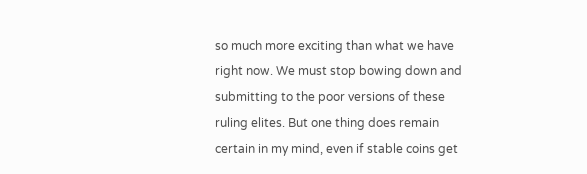so much more exciting than what we have right now. We must stop bowing down and submitting to the poor versions of these ruling elites. But one thing does remain certain in my mind, even if stable coins get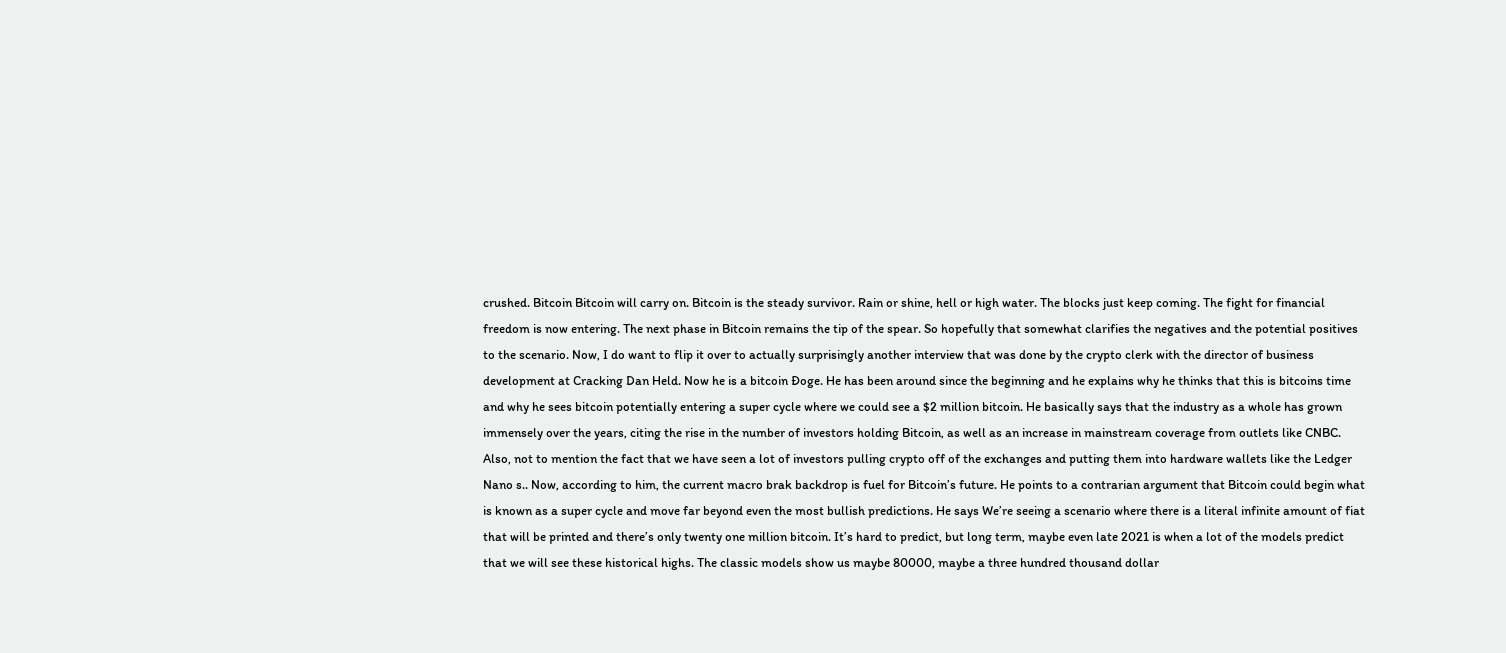crushed. Bitcoin Bitcoin will carry on. Bitcoin is the steady survivor. Rain or shine, hell or high water. The blocks just keep coming. The fight for financial freedom is now entering. The next phase in Bitcoin remains the tip of the spear. So hopefully that somewhat clarifies the negatives and the potential positives to the scenario. Now, I do want to flip it over to actually surprisingly another interview that was done by the crypto clerk with the director of business development at Cracking Dan Held. Now he is a bitcoin Ðoge. He has been around since the beginning and he explains why he thinks that this is bitcoins time and why he sees bitcoin potentially entering a super cycle where we could see a $2 million bitcoin. He basically says that the industry as a whole has grown immensely over the years, citing the rise in the number of investors holding Bitcoin, as well as an increase in mainstream coverage from outlets like CNBC. Also, not to mention the fact that we have seen a lot of investors pulling crypto off of the exchanges and putting them into hardware wallets like the Ledger Nano s.. Now, according to him, the current macro brak backdrop is fuel for Bitcoin’s future. He points to a contrarian argument that Bitcoin could begin what is known as a super cycle and move far beyond even the most bullish predictions. He says We’re seeing a scenario where there is a literal infinite amount of fiat that will be printed and there’s only twenty one million bitcoin. It’s hard to predict, but long term, maybe even late 2021 is when a lot of the models predict that we will see these historical highs. The classic models show us maybe 80000, maybe a three hundred thousand dollar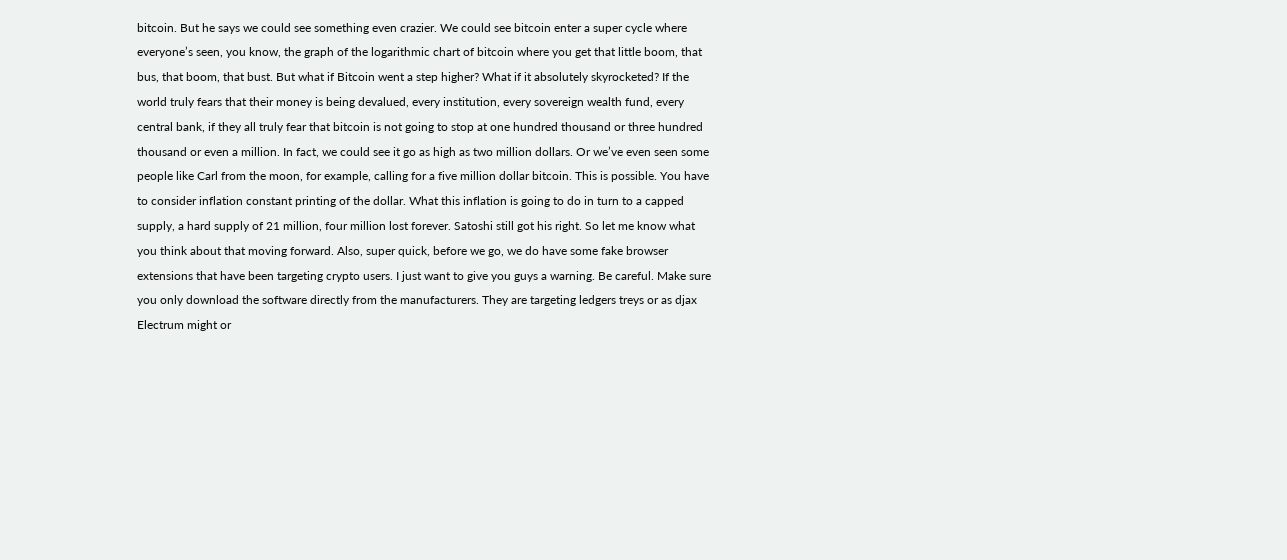bitcoin. But he says we could see something even crazier. We could see bitcoin enter a super cycle where everyone’s seen, you know, the graph of the logarithmic chart of bitcoin where you get that little boom, that bus, that boom, that bust. But what if Bitcoin went a step higher? What if it absolutely skyrocketed? If the world truly fears that their money is being devalued, every institution, every sovereign wealth fund, every central bank, if they all truly fear that bitcoin is not going to stop at one hundred thousand or three hundred thousand or even a million. In fact, we could see it go as high as two million dollars. Or we’ve even seen some people like Carl from the moon, for example, calling for a five million dollar bitcoin. This is possible. You have to consider inflation constant printing of the dollar. What this inflation is going to do in turn to a capped supply, a hard supply of 21 million, four million lost forever. Satoshi still got his right. So let me know what you think about that moving forward. Also, super quick, before we go, we do have some fake browser extensions that have been targeting crypto users. I just want to give you guys a warning. Be careful. Make sure you only download the software directly from the manufacturers. They are targeting ledgers treys or as djax Electrum might or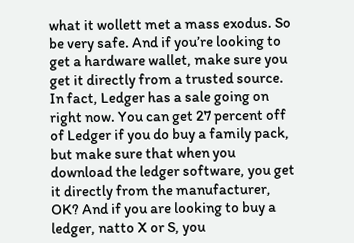what it wollett met a mass exodus. So be very safe. And if you’re looking to get a hardware wallet, make sure you get it directly from a trusted source. In fact, Ledger has a sale going on right now. You can get 27 percent off of Ledger if you do buy a family pack, but make sure that when you download the ledger software, you get it directly from the manufacturer, OK? And if you are looking to buy a ledger, natto X or S, you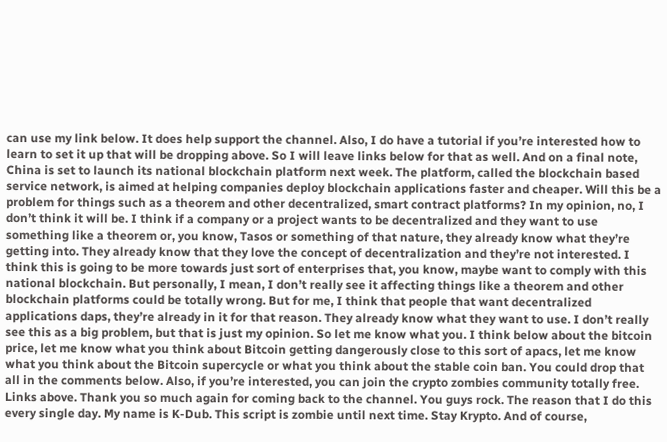can use my link below. It does help support the channel. Also, I do have a tutorial if you’re interested how to learn to set it up that will be dropping above. So I will leave links below for that as well. And on a final note, China is set to launch its national blockchain platform next week. The platform, called the blockchain based service network, is aimed at helping companies deploy blockchain applications faster and cheaper. Will this be a problem for things such as a theorem and other decentralized, smart contract platforms? In my opinion, no, I don’t think it will be. I think if a company or a project wants to be decentralized and they want to use something like a theorem or, you know, Tasos or something of that nature, they already know what they’re getting into. They already know that they love the concept of decentralization and they’re not interested. I think this is going to be more towards just sort of enterprises that, you know, maybe want to comply with this national blockchain. But personally, I mean, I don’t really see it affecting things like a theorem and other blockchain platforms could be totally wrong. But for me, I think that people that want decentralized applications daps, they’re already in it for that reason. They already know what they want to use. I don’t really see this as a big problem, but that is just my opinion. So let me know what you. I think below about the bitcoin price, let me know what you think about Bitcoin getting dangerously close to this sort of apacs, let me know what you think about the Bitcoin supercycle or what you think about the stable coin ban. You could drop that all in the comments below. Also, if you’re interested, you can join the crypto zombies community totally free. Links above. Thank you so much again for coming back to the channel. You guys rock. The reason that I do this every single day. My name is K-Dub. This script is zombie until next time. Stay Krypto. And of course,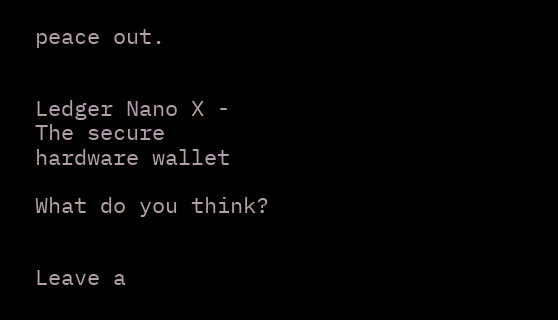peace out.


Ledger Nano X - The secure hardware wallet

What do you think?


Leave a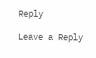Reply

Leave a Reply